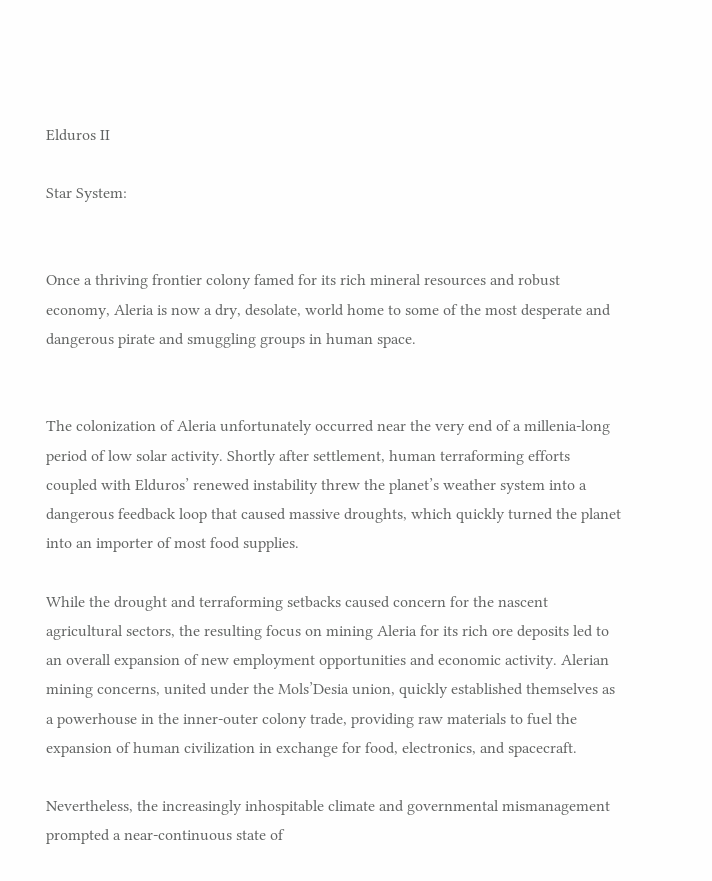Elduros II

Star System:


Once a thriving frontier colony famed for its rich mineral resources and robust economy, Aleria is now a dry, desolate, world home to some of the most desperate and dangerous pirate and smuggling groups in human space.


The colonization of Aleria unfortunately occurred near the very end of a millenia-long period of low solar activity. Shortly after settlement, human terraforming efforts coupled with Elduros’ renewed instability threw the planet’s weather system into a dangerous feedback loop that caused massive droughts, which quickly turned the planet into an importer of most food supplies.

While the drought and terraforming setbacks caused concern for the nascent agricultural sectors, the resulting focus on mining Aleria for its rich ore deposits led to an overall expansion of new employment opportunities and economic activity. Alerian mining concerns, united under the Mols’Desia union, quickly established themselves as a powerhouse in the inner-outer colony trade, providing raw materials to fuel the expansion of human civilization in exchange for food, electronics, and spacecraft.

Nevertheless, the increasingly inhospitable climate and governmental mismanagement prompted a near-continuous state of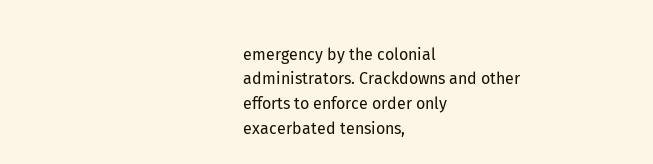emergency by the colonial administrators. Crackdowns and other efforts to enforce order only exacerbated tensions,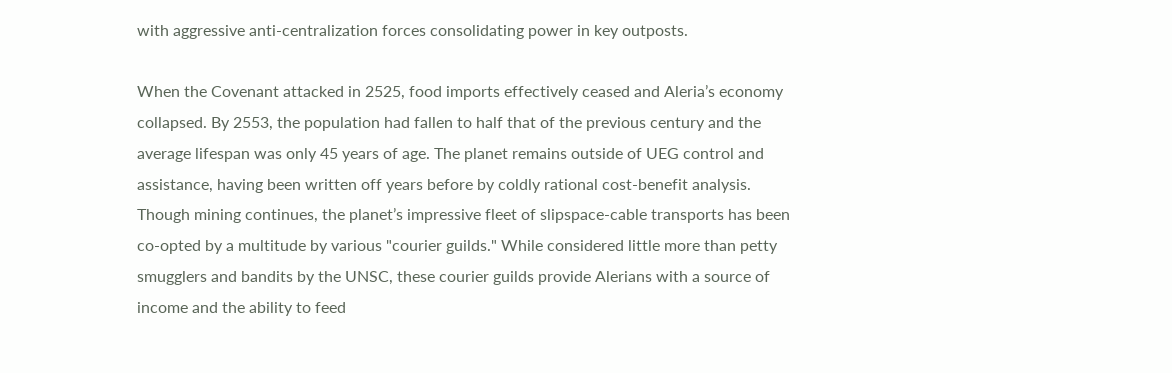with aggressive anti-centralization forces consolidating power in key outposts.

When the Covenant attacked in 2525, food imports effectively ceased and Aleria’s economy collapsed. By 2553, the population had fallen to half that of the previous century and the average lifespan was only 45 years of age. The planet remains outside of UEG control and assistance, having been written off years before by coldly rational cost-benefit analysis. Though mining continues, the planet’s impressive fleet of slipspace-cable transports has been co-opted by a multitude by various "courier guilds." While considered little more than petty smugglers and bandits by the UNSC, these courier guilds provide Alerians with a source of income and the ability to feed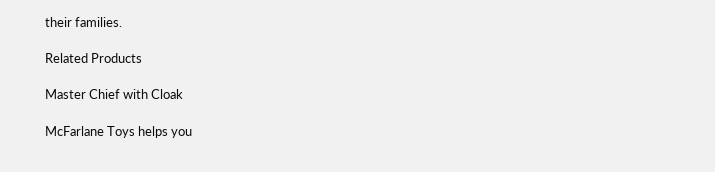their families.

Related Products

Master Chief with Cloak

McFarlane Toys helps you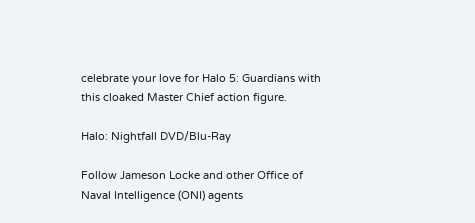celebrate your love for Halo 5: Guardians with this cloaked Master Chief action figure.

Halo: Nightfall DVD/Blu-Ray

Follow Jameson Locke and other Office of Naval Intelligence (ONI) agents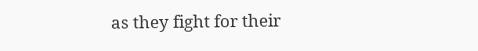as they fight for their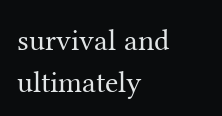survival and ultimately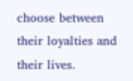choose between their loyalties and their lives.